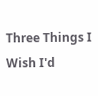Three Things I Wish I'd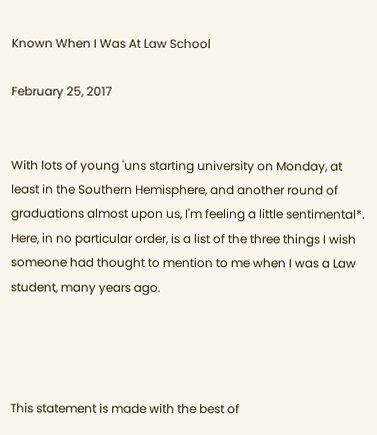Known When I Was At Law School

February 25, 2017


With lots of young 'uns starting university on Monday, at least in the Southern Hemisphere, and another round of graduations almost upon us, I'm feeling a little sentimental*. Here, in no particular order, is a list of the three things I wish someone had thought to mention to me when I was a Law student, many years ago.




This statement is made with the best of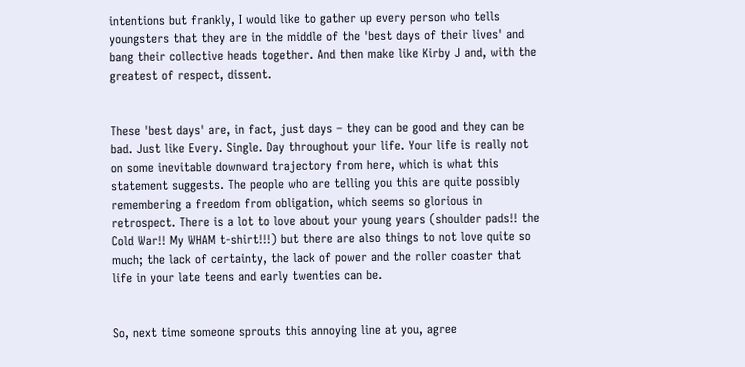intentions but frankly, I would like to gather up every person who tells youngsters that they are in the middle of the 'best days of their lives' and bang their collective heads together. And then make like Kirby J and, with the greatest of respect, dissent.


These 'best days' are, in fact, just days – they can be good and they can be bad. Just like Every. Single. Day throughout your life. Your life is really not on some inevitable downward trajectory from here, which is what this statement suggests. The people who are telling you this are quite possibly remembering a freedom from obligation, which seems so glorious in retrospect. There is a lot to love about your young years (shoulder pads!! the Cold War!! My WHAM t-shirt!!!) but there are also things to not love quite so much; the lack of certainty, the lack of power and the roller coaster that life in your late teens and early twenties can be.


So, next time someone sprouts this annoying line at you, agree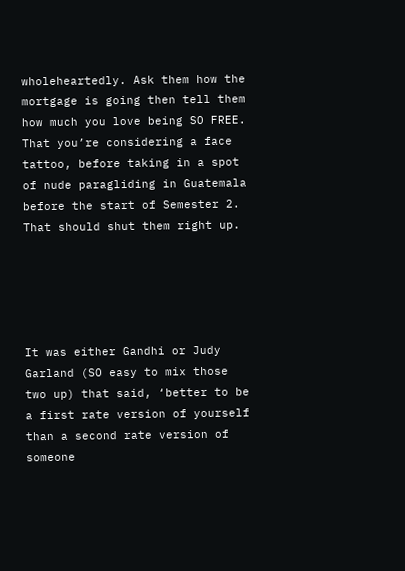wholeheartedly. Ask them how the mortgage is going then tell them how much you love being SO FREE. That you’re considering a face tattoo, before taking in a spot of nude paragliding in Guatemala before the start of Semester 2. That should shut them right up.





It was either Gandhi or Judy Garland (SO easy to mix those two up) that said, ‘better to be a first rate version of yourself than a second rate version of someone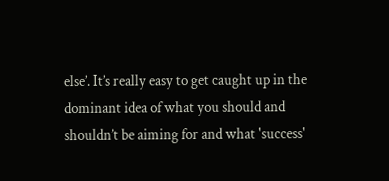else’. It’s really easy to get caught up in the dominant idea of what you should and shouldn’t be aiming for and what 'success'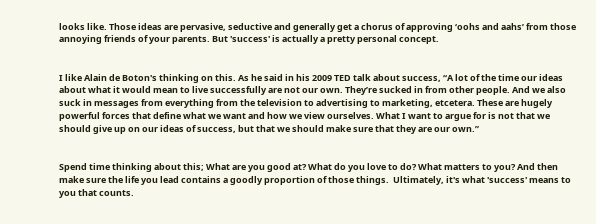looks like. Those ideas are pervasive, seductive and generally get a chorus of approving ‘oohs and aahs’ from those annoying friends of your parents. But 'success' is actually a pretty personal concept.


I like Alain de Boton's thinking on this. As he said in his 2009 TED talk about success, “A lot of the time our ideas about what it would mean to live successfully are not our own. They’re sucked in from other people. And we also suck in messages from everything from the television to advertising to marketing, etcetera. These are hugely powerful forces that define what we want and how we view ourselves. What I want to argue for is not that we should give up on our ideas of success, but that we should make sure that they are our own.”


Spend time thinking about this; What are you good at? What do you love to do? What matters to you? And then make sure the life you lead contains a goodly proportion of those things.  Ultimately, it's what 'success' means to you that counts.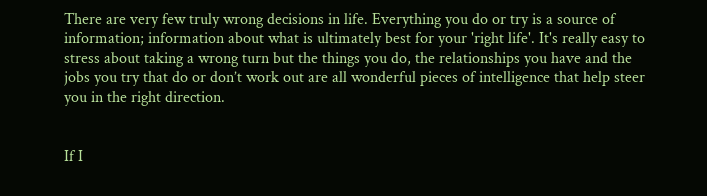There are very few truly wrong decisions in life. Everything you do or try is a source of information; information about what is ultimately best for your 'right life'. It's really easy to stress about taking a wrong turn but the things you do, the relationships you have and the jobs you try that do or don’t work out are all wonderful pieces of intelligence that help steer you in the right direction.


If I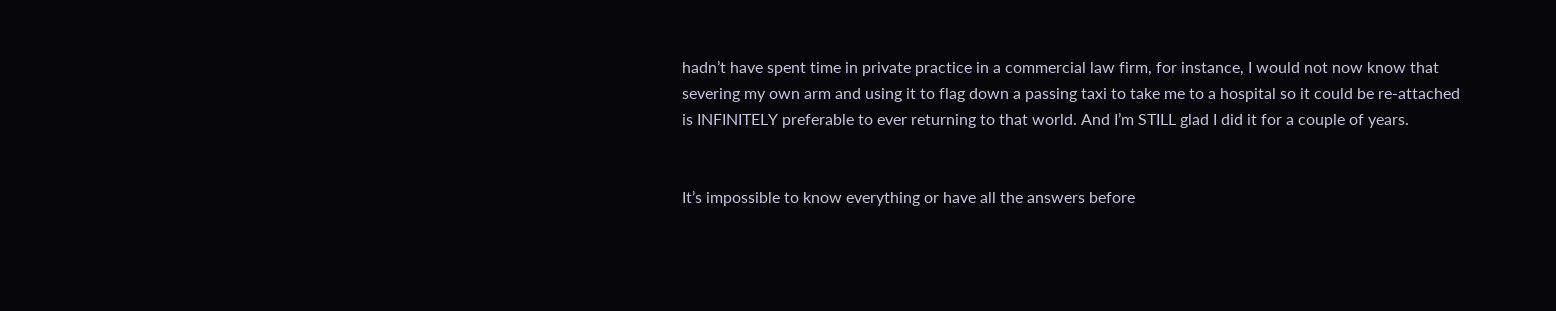hadn’t have spent time in private practice in a commercial law firm, for instance, I would not now know that severing my own arm and using it to flag down a passing taxi to take me to a hospital so it could be re-attached  is INFINITELY preferable to ever returning to that world. And I’m STILL glad I did it for a couple of years.


It’s impossible to know everything or have all the answers before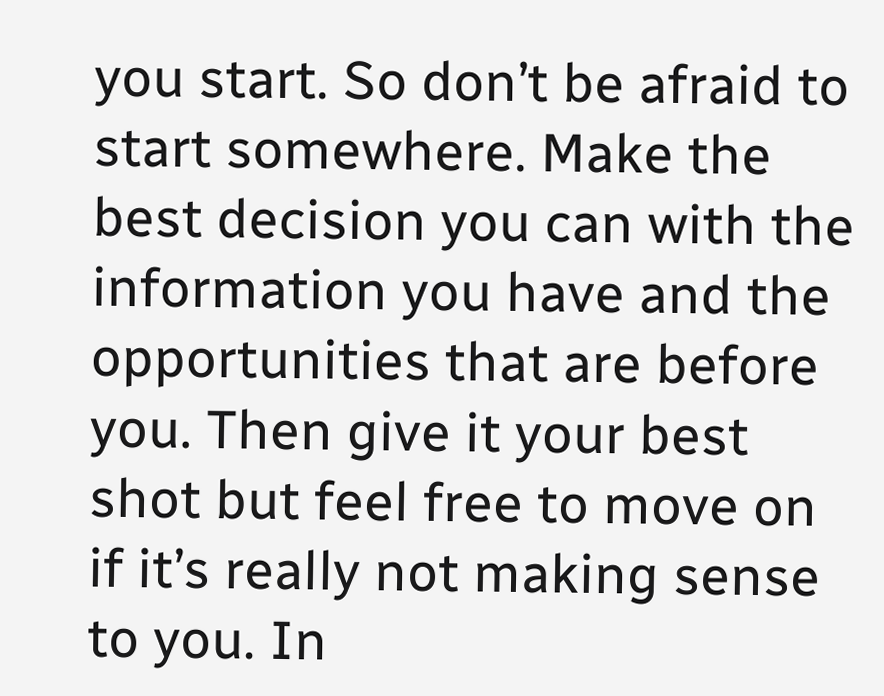you start. So don’t be afraid to start somewhere. Make the best decision you can with the information you have and the opportunities that are before you. Then give it your best shot but feel free to move on if it’s really not making sense to you. In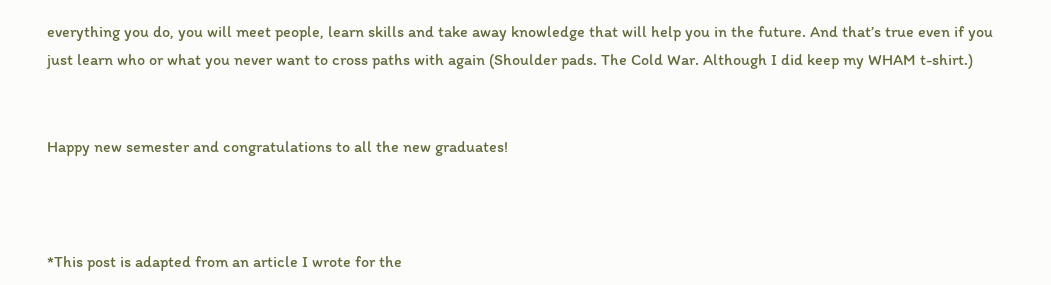everything you do, you will meet people, learn skills and take away knowledge that will help you in the future. And that’s true even if you just learn who or what you never want to cross paths with again (Shoulder pads. The Cold War. Although I did keep my WHAM t-shirt.)


Happy new semester and congratulations to all the new graduates!



*This post is adapted from an article I wrote for the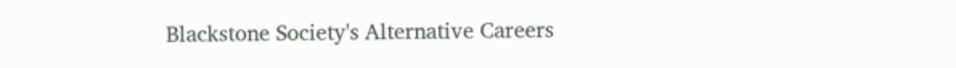Blackstone Society's Alternative Careers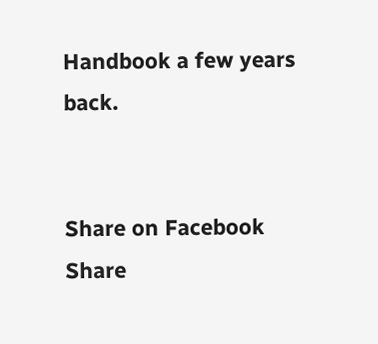Handbook a few years back.


Share on Facebook
Share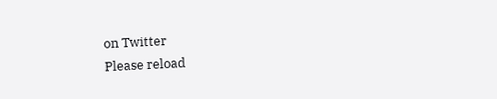on Twitter
Please reload